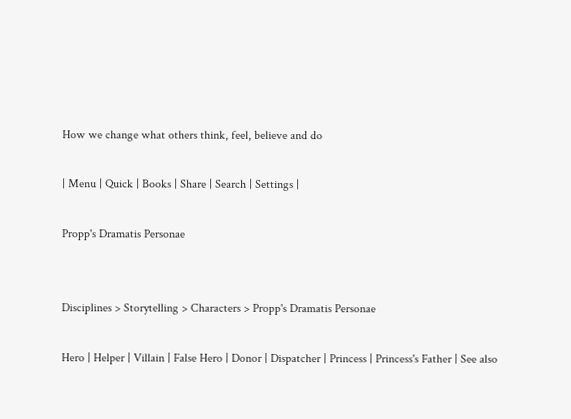How we change what others think, feel, believe and do

| Menu | Quick | Books | Share | Search | Settings |

Propp's Dramatis Personae


Disciplines > Storytelling > Characters > Propp's Dramatis Personae

Hero | Helper | Villain | False Hero | Donor | Dispatcher | Princess | Princess's Father | See also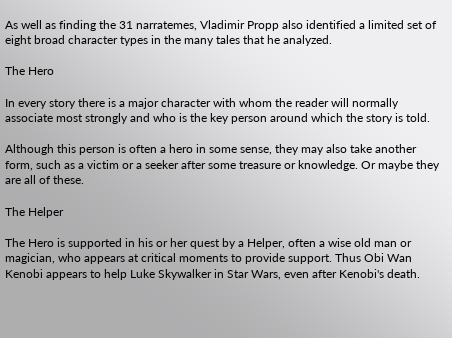As well as finding the 31 narratemes, Vladimir Propp also identified a limited set of eight broad character types in the many tales that he analyzed.

The Hero

In every story there is a major character with whom the reader will normally associate most strongly and who is the key person around which the story is told.

Although this person is often a hero in some sense, they may also take another form, such as a victim or a seeker after some treasure or knowledge. Or maybe they are all of these.

The Helper

The Hero is supported in his or her quest by a Helper, often a wise old man or magician, who appears at critical moments to provide support. Thus Obi Wan Kenobi appears to help Luke Skywalker in Star Wars, even after Kenobi's death.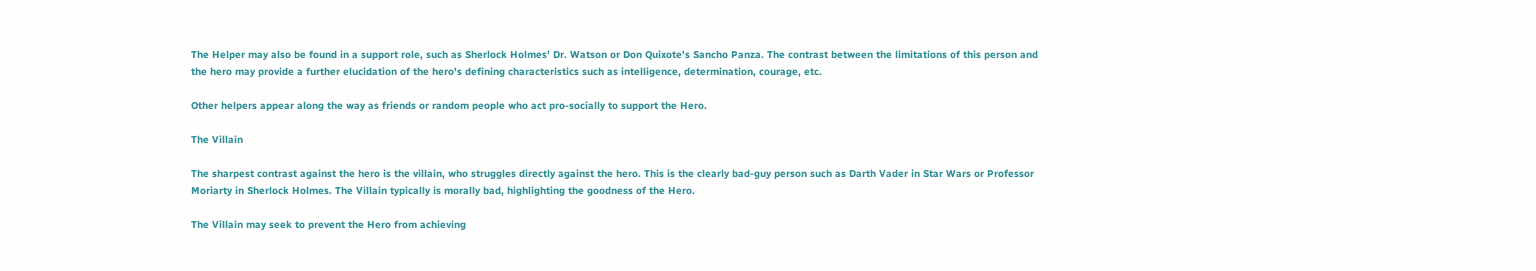The Helper may also be found in a support role, such as Sherlock Holmes' Dr. Watson or Don Quixote's Sancho Panza. The contrast between the limitations of this person and the hero may provide a further elucidation of the hero's defining characteristics such as intelligence, determination, courage, etc.

Other helpers appear along the way as friends or random people who act pro-socially to support the Hero.

The Villain

The sharpest contrast against the hero is the villain, who struggles directly against the hero. This is the clearly bad-guy person such as Darth Vader in Star Wars or Professor Moriarty in Sherlock Holmes. The Villain typically is morally bad, highlighting the goodness of the Hero.

The Villain may seek to prevent the Hero from achieving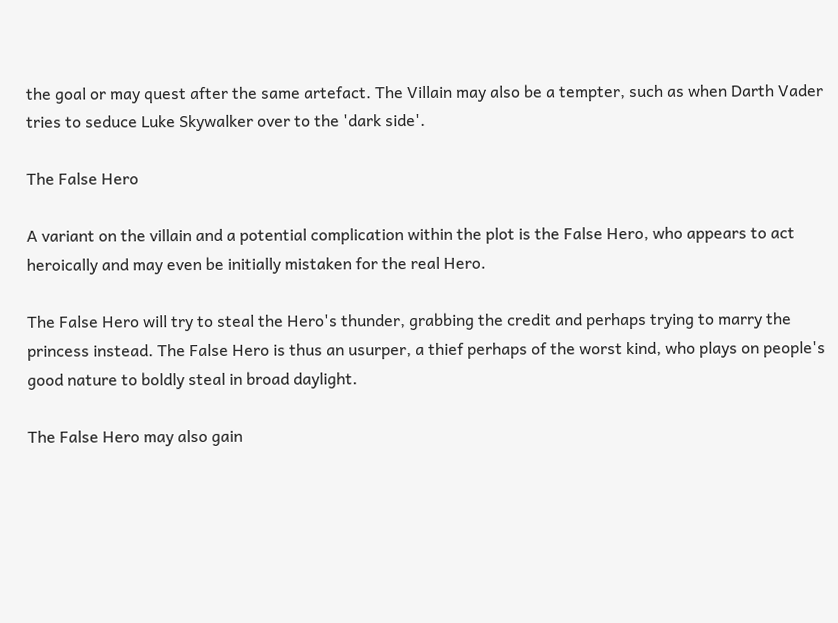the goal or may quest after the same artefact. The Villain may also be a tempter, such as when Darth Vader tries to seduce Luke Skywalker over to the 'dark side'.

The False Hero

A variant on the villain and a potential complication within the plot is the False Hero, who appears to act heroically and may even be initially mistaken for the real Hero.

The False Hero will try to steal the Hero's thunder, grabbing the credit and perhaps trying to marry the princess instead. The False Hero is thus an usurper, a thief perhaps of the worst kind, who plays on people's good nature to boldly steal in broad daylight.

The False Hero may also gain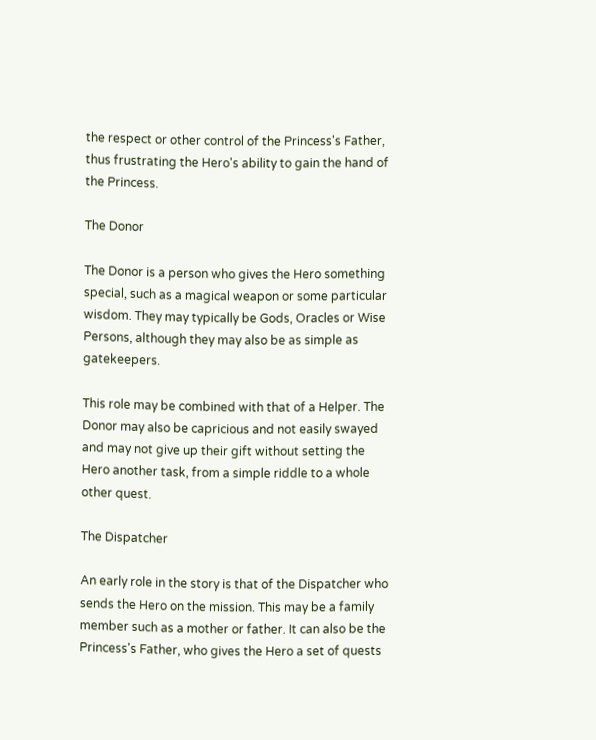the respect or other control of the Princess's Father, thus frustrating the Hero's ability to gain the hand of the Princess.

The Donor

The Donor is a person who gives the Hero something special, such as a magical weapon or some particular wisdom. They may typically be Gods, Oracles or Wise Persons, although they may also be as simple as gatekeepers.

This role may be combined with that of a Helper. The Donor may also be capricious and not easily swayed and may not give up their gift without setting the Hero another task, from a simple riddle to a whole other quest.

The Dispatcher

An early role in the story is that of the Dispatcher who sends the Hero on the mission. This may be a family member such as a mother or father. It can also be the Princess's Father, who gives the Hero a set of quests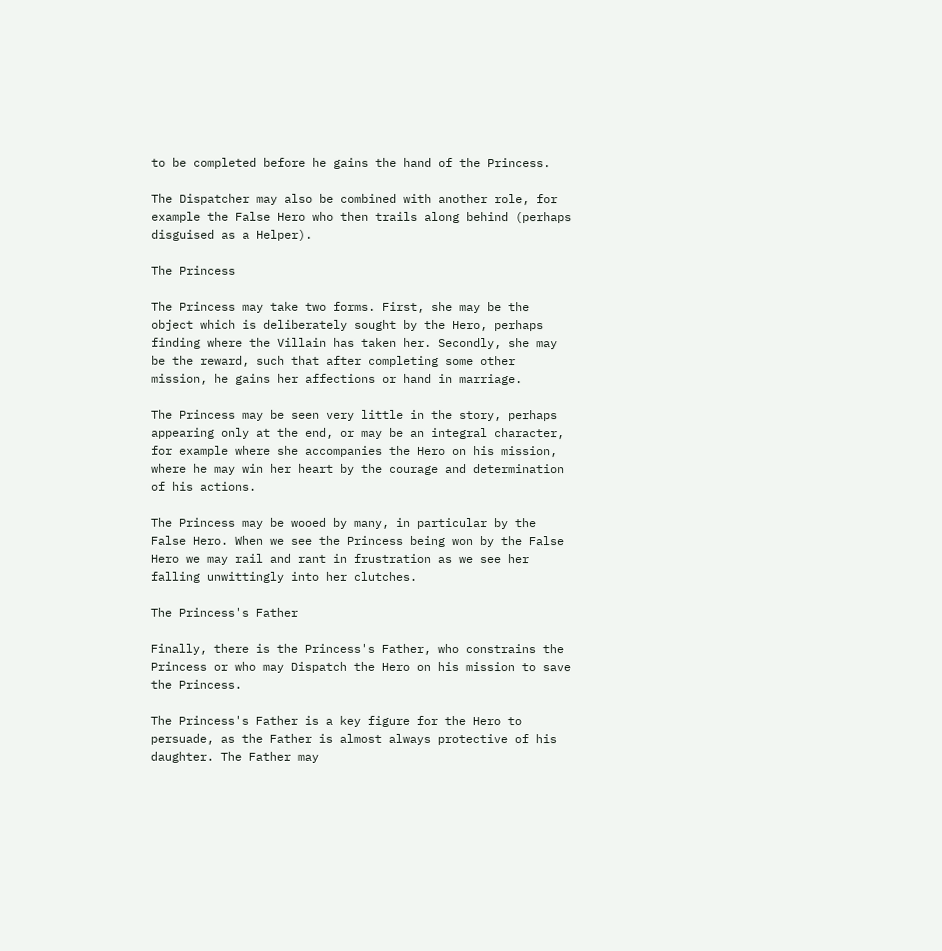to be completed before he gains the hand of the Princess.

The Dispatcher may also be combined with another role, for example the False Hero who then trails along behind (perhaps disguised as a Helper).

The Princess

The Princess may take two forms. First, she may be the object which is deliberately sought by the Hero, perhaps finding where the Villain has taken her. Secondly, she may be the reward, such that after completing some other mission, he gains her affections or hand in marriage.

The Princess may be seen very little in the story, perhaps appearing only at the end, or may be an integral character, for example where she accompanies the Hero on his mission, where he may win her heart by the courage and determination of his actions.

The Princess may be wooed by many, in particular by the False Hero. When we see the Princess being won by the False Hero we may rail and rant in frustration as we see her falling unwittingly into her clutches.

The Princess's Father

Finally, there is the Princess's Father, who constrains the Princess or who may Dispatch the Hero on his mission to save the Princess.

The Princess's Father is a key figure for the Hero to persuade, as the Father is almost always protective of his daughter. The Father may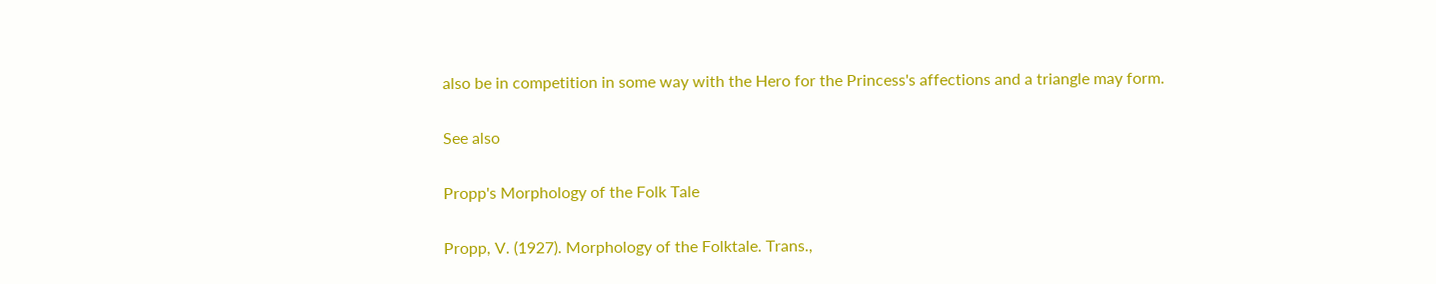also be in competition in some way with the Hero for the Princess's affections and a triangle may form.

See also

Propp's Morphology of the Folk Tale

Propp, V. (1927). Morphology of the Folktale. Trans.,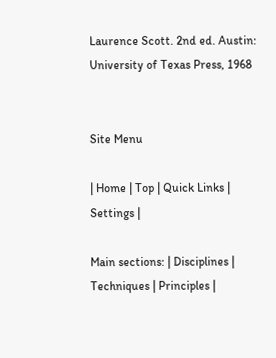Laurence Scott. 2nd ed. Austin: University of Texas Press, 1968


Site Menu

| Home | Top | Quick Links | Settings |

Main sections: | Disciplines | Techniques | Principles |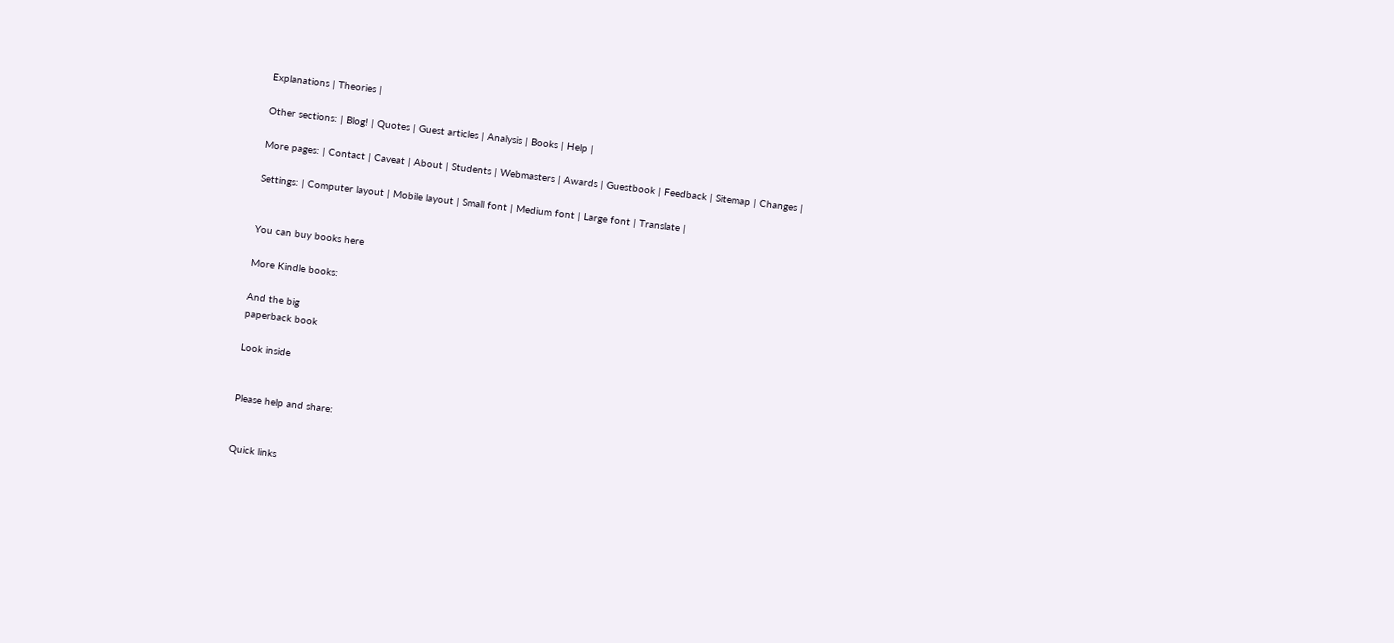Explanations | Theories |

Other sections: | Blog! | Quotes | Guest articles | Analysis | Books | Help |

More pages: | Contact | Caveat | About | Students | Webmasters | Awards | Guestbook | Feedback | Sitemap | Changes |

Settings: | Computer layout | Mobile layout | Small font | Medium font | Large font | Translate |


You can buy books here

More Kindle books:

And the big
paperback book

Look inside


Please help and share:


Quick links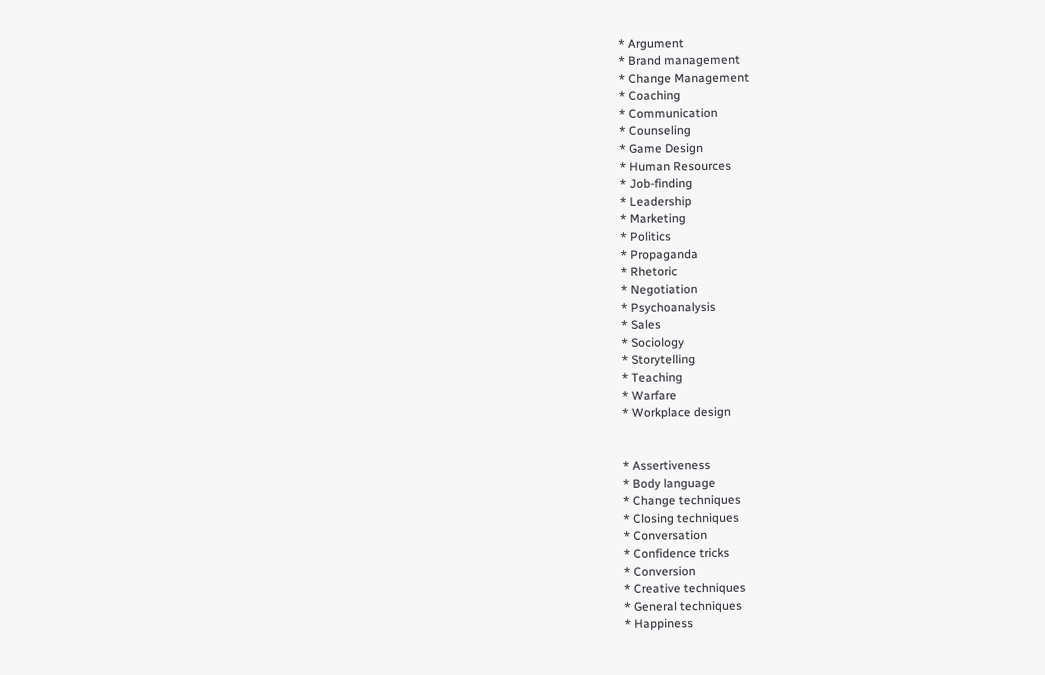* Argument
* Brand management
* Change Management
* Coaching
* Communication
* Counseling
* Game Design
* Human Resources
* Job-finding
* Leadership
* Marketing
* Politics
* Propaganda
* Rhetoric
* Negotiation
* Psychoanalysis
* Sales
* Sociology
* Storytelling
* Teaching
* Warfare
* Workplace design


* Assertiveness
* Body language
* Change techniques
* Closing techniques
* Conversation
* Confidence tricks
* Conversion
* Creative techniques
* General techniques
* Happiness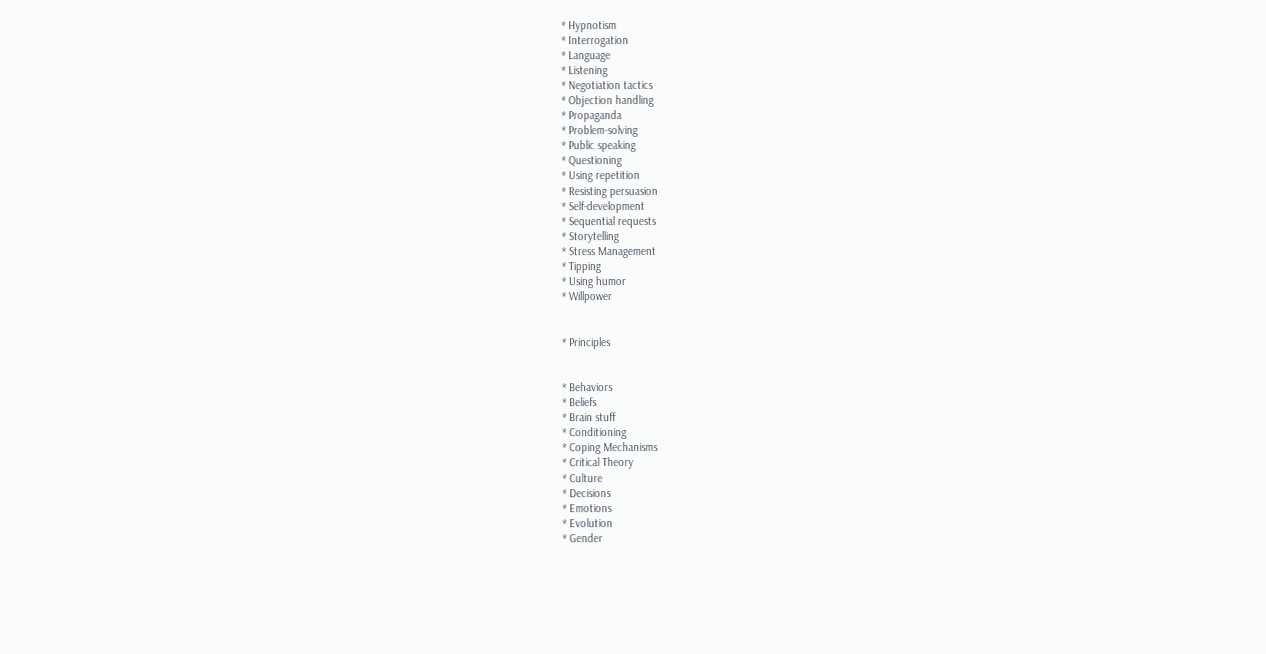* Hypnotism
* Interrogation
* Language
* Listening
* Negotiation tactics
* Objection handling
* Propaganda
* Problem-solving
* Public speaking
* Questioning
* Using repetition
* Resisting persuasion
* Self-development
* Sequential requests
* Storytelling
* Stress Management
* Tipping
* Using humor
* Willpower


* Principles


* Behaviors
* Beliefs
* Brain stuff
* Conditioning
* Coping Mechanisms
* Critical Theory
* Culture
* Decisions
* Emotions
* Evolution
* Gender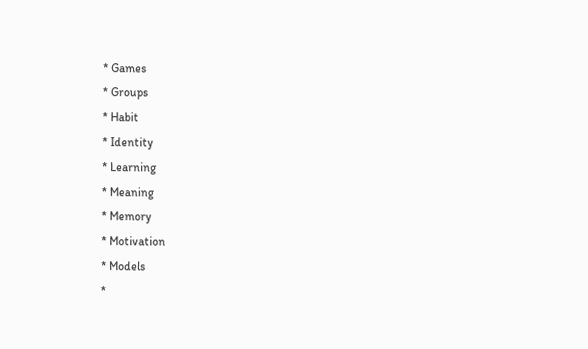* Games
* Groups
* Habit
* Identity
* Learning
* Meaning
* Memory
* Motivation
* Models
*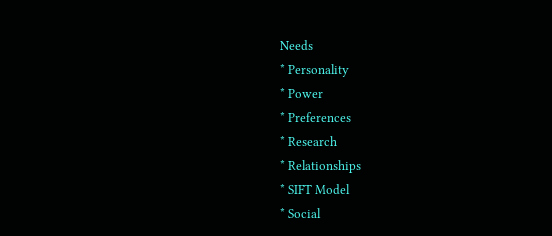Needs
* Personality
* Power
* Preferences
* Research
* Relationships
* SIFT Model
* Social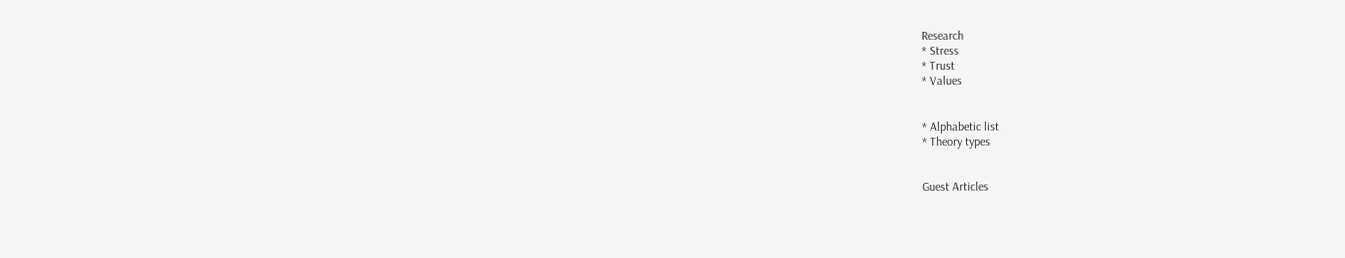Research
* Stress
* Trust
* Values


* Alphabetic list
* Theory types


Guest Articles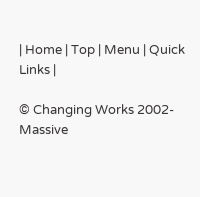| Home | Top | Menu | Quick Links |

© Changing Works 2002-
Massive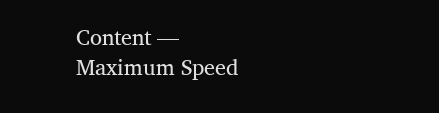Content — Maximum Speed